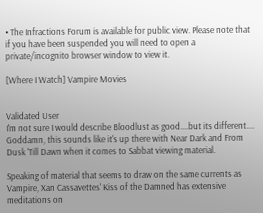• The Infractions Forum is available for public view. Please note that if you have been suspended you will need to open a private/incognito browser window to view it.

[Where I Watch] Vampire Movies


Validated User
I'm not sure I would describe Bloodlust as good....but its different....
Goddamn, this sounds like it's up there with Near Dark and From Dusk 'Till Dawn when it comes to Sabbat viewing material.

Speaking of material that seems to draw on the same currents as Vampire, Xan Cassavettes' Kiss of the Damned has extensive meditations on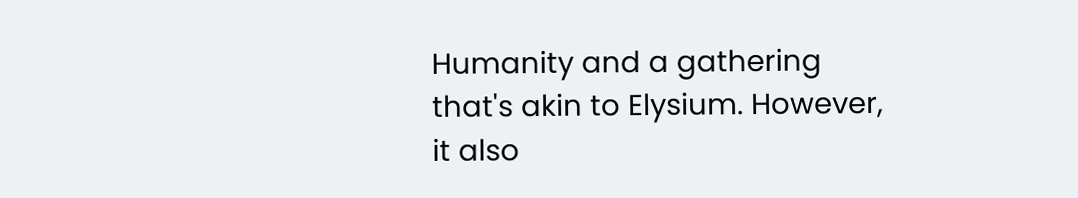Humanity and a gathering that's akin to Elysium. However, it also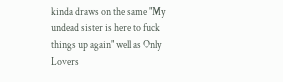kinda draws on the same "My undead sister is here to fuck things up again" well as Only Lovers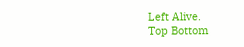Left Alive.
Top Bottom